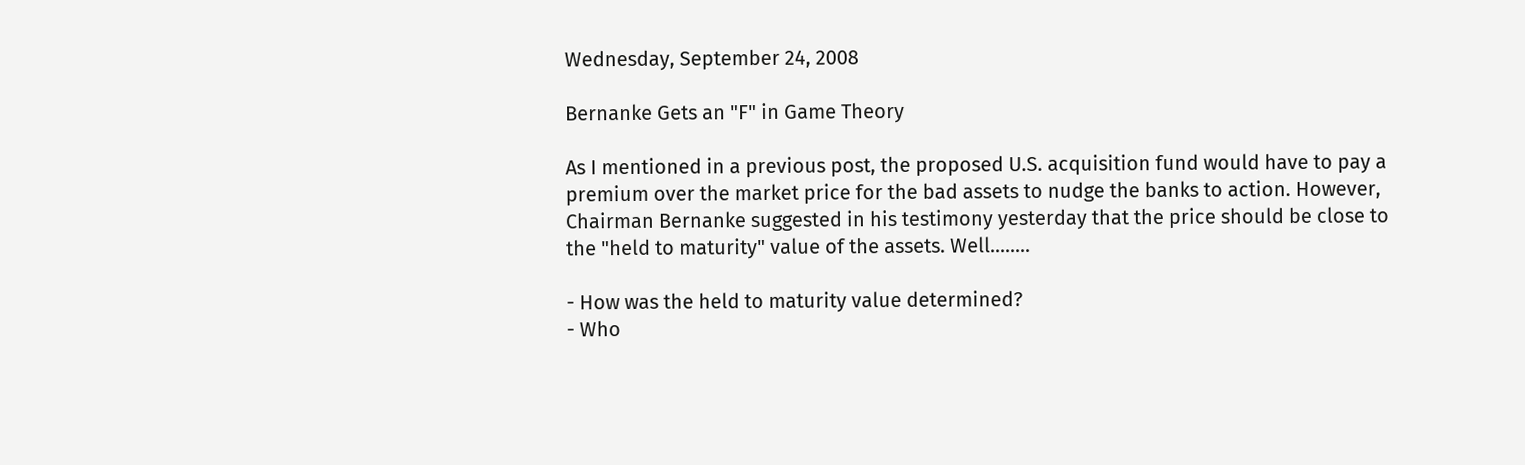Wednesday, September 24, 2008

Bernanke Gets an "F" in Game Theory

As I mentioned in a previous post, the proposed U.S. acquisition fund would have to pay a premium over the market price for the bad assets to nudge the banks to action. However, Chairman Bernanke suggested in his testimony yesterday that the price should be close to the "held to maturity" value of the assets. Well........

- How was the held to maturity value determined?
- Who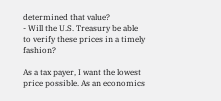determined that value?
- Will the U.S. Treasury be able to verify these prices in a timely fashion?

As a tax payer, I want the lowest price possible. As an economics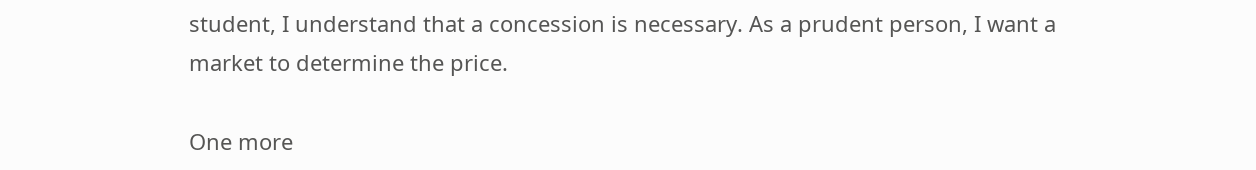student, I understand that a concession is necessary. As a prudent person, I want a market to determine the price.

One more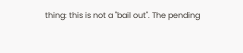thing: this is not a "bail out". The pending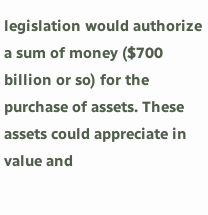legislation would authorize a sum of money ($700 billion or so) for the purchase of assets. These assets could appreciate in value and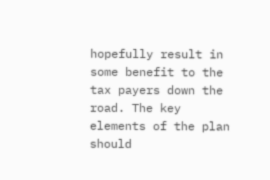hopefully result in some benefit to the tax payers down the road. The key elements of the plan should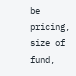be pricing, size of fund,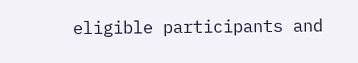eligible participants and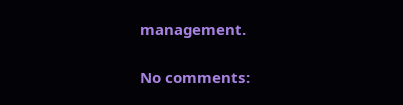management.

No comments: